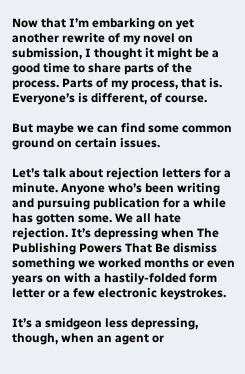Now that I’m embarking on yet another rewrite of my novel on submission, I thought it might be a good time to share parts of the process. Parts of my process, that is. Everyone’s is different, of course.

But maybe we can find some common ground on certain issues.

Let’s talk about rejection letters for a minute. Anyone who’s been writing and pursuing publication for a while has gotten some. We all hate rejection. It’s depressing when The Publishing Powers That Be dismiss something we worked months or even years on with a hastily-folded form letter or a few electronic keystrokes.

It’s a smidgeon less depressing, though, when an agent or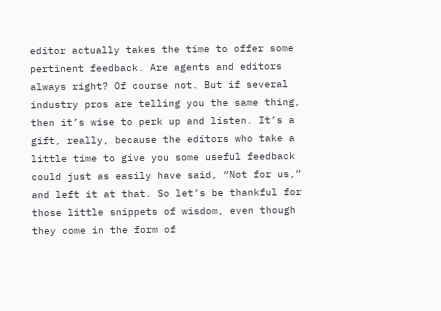editor actually takes the time to offer some pertinent feedback. Are agents and editors always right? Of course not. But if several industry pros are telling you the same thing, then it’s wise to perk up and listen. It’s a gift, really, because the editors who take a little time to give you some useful feedback could just as easily have said, “Not for us,” and left it at that. So let’s be thankful for those little snippets of wisdom, even though they come in the form of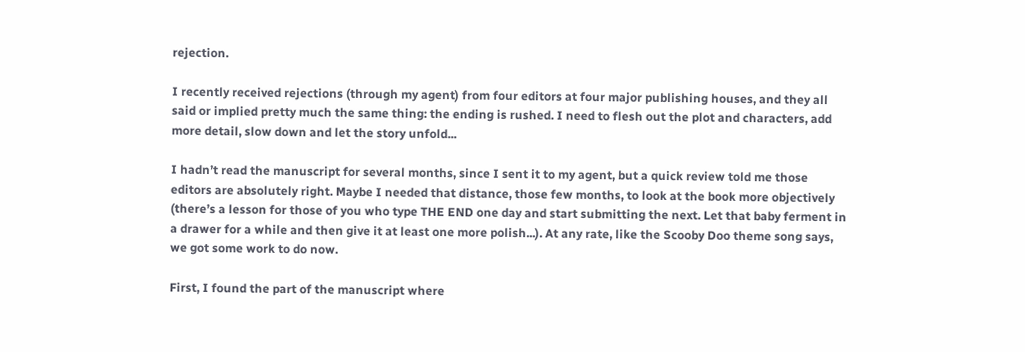rejection.

I recently received rejections (through my agent) from four editors at four major publishing houses, and they all said or implied pretty much the same thing: the ending is rushed. I need to flesh out the plot and characters, add more detail, slow down and let the story unfold...

I hadn’t read the manuscript for several months, since I sent it to my agent, but a quick review told me those editors are absolutely right. Maybe I needed that distance, those few months, to look at the book more objectively (there’s a lesson for those of you who type THE END one day and start submitting the next. Let that baby ferment in a drawer for a while and then give it at least one more polish...). At any rate, like the Scooby Doo theme song says, we got some work to do now.

First, I found the part of the manuscript where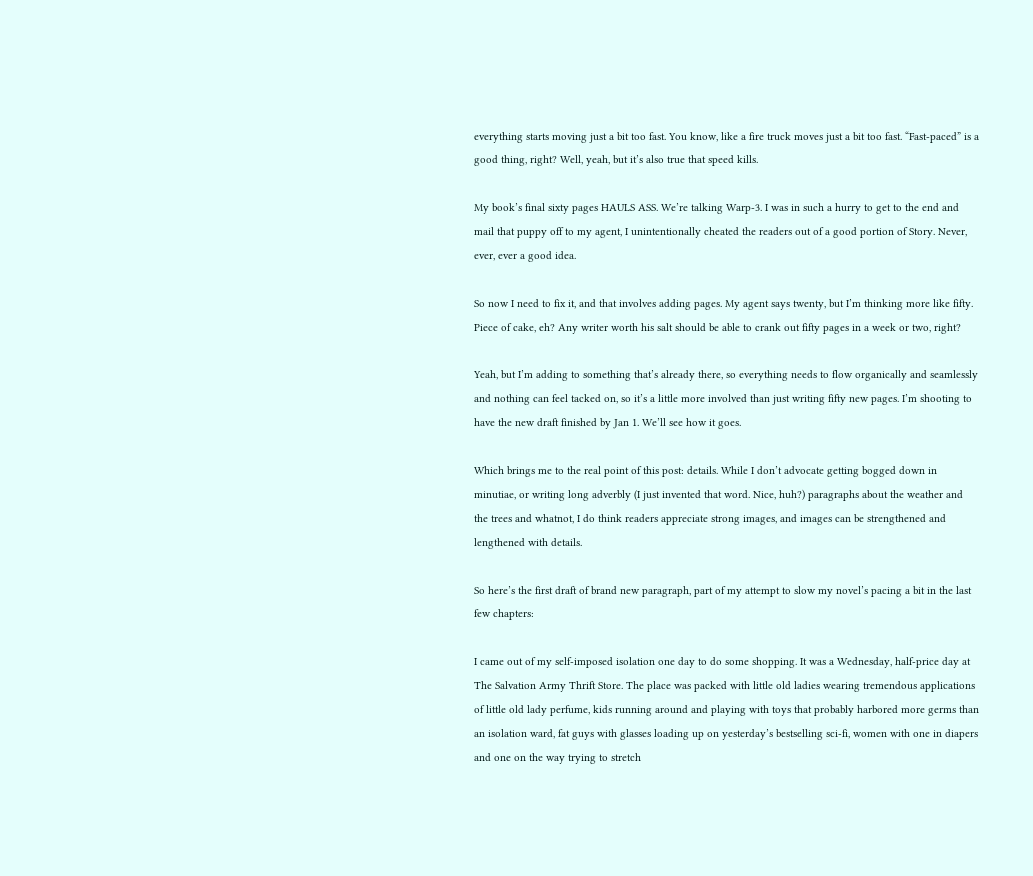everything starts moving just a bit too fast. You know, like a fire truck moves just a bit too fast. “Fast-paced” is a good thing, right? Well, yeah, but it’s also true that speed kills.

My book’s final sixty pages HAULS ASS. We’re talking Warp-3. I was in such a hurry to get to the end and mail that puppy off to my agent, I unintentionally cheated the readers out of a good portion of Story. Never, ever, ever a good idea.

So now I need to fix it, and that involves adding pages. My agent says twenty, but I’m thinking more like fifty. Piece of cake, eh? Any writer worth his salt should be able to crank out fifty pages in a week or two, right?

Yeah, but I’m adding to something that’s already there, so everything needs to flow organically and seamlessly and nothing can feel tacked on, so it’s a little more involved than just writing fifty new pages. I’m shooting to have the new draft finished by Jan 1. We’ll see how it goes.

Which brings me to the real point of this post: details. While I don’t advocate getting bogged down in minutiae, or writing long adverbly (I just invented that word. Nice, huh?) paragraphs about the weather and the trees and whatnot, I do think readers appreciate strong images, and images can be strengthened and lengthened with details.

So here’s the first draft of brand new paragraph, part of my attempt to slow my novel’s pacing a bit in the last few chapters:

I came out of my self-imposed isolation one day to do some shopping. It was a Wednesday, half-price day at The Salvation Army Thrift Store. The place was packed with little old ladies wearing tremendous applications of little old lady perfume, kids running around and playing with toys that probably harbored more germs than an isolation ward, fat guys with glasses loading up on yesterday’s bestselling sci-fi, women with one in diapers and one on the way trying to stretch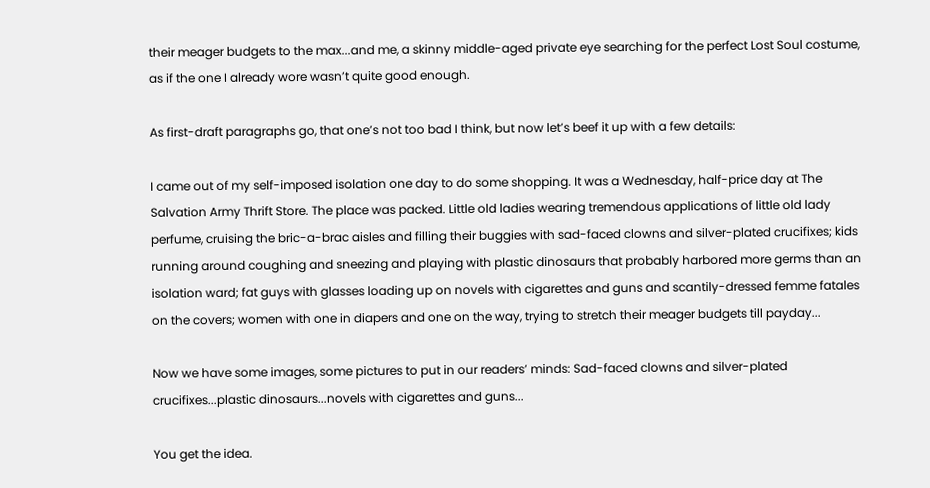their meager budgets to the max...and me, a skinny middle-aged private eye searching for the perfect Lost Soul costume, as if the one I already wore wasn’t quite good enough.

As first-draft paragraphs go, that one’s not too bad I think, but now let’s beef it up with a few details:

I came out of my self-imposed isolation one day to do some shopping. It was a Wednesday, half-price day at The Salvation Army Thrift Store. The place was packed. Little old ladies wearing tremendous applications of little old lady perfume, cruising the bric-a-brac aisles and filling their buggies with sad-faced clowns and silver-plated crucifixes; kids running around coughing and sneezing and playing with plastic dinosaurs that probably harbored more germs than an isolation ward; fat guys with glasses loading up on novels with cigarettes and guns and scantily-dressed femme fatales on the covers; women with one in diapers and one on the way, trying to stretch their meager budgets till payday...

Now we have some images, some pictures to put in our readers’ minds: Sad-faced clowns and silver-plated crucifixes...plastic dinosaurs...novels with cigarettes and guns...

You get the idea.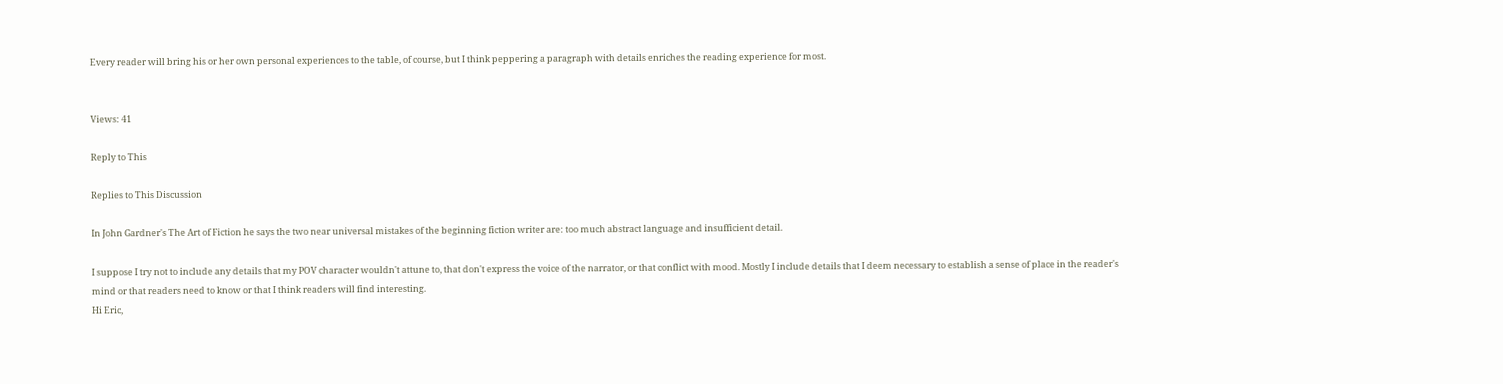Every reader will bring his or her own personal experiences to the table, of course, but I think peppering a paragraph with details enriches the reading experience for most.


Views: 41

Reply to This

Replies to This Discussion

In John Gardner's The Art of Fiction he says the two near universal mistakes of the beginning fiction writer are: too much abstract language and insufficient detail.

I suppose I try not to include any details that my POV character wouldn't attune to, that don't express the voice of the narrator, or that conflict with mood. Mostly I include details that I deem necessary to establish a sense of place in the reader's mind or that readers need to know or that I think readers will find interesting.
Hi Eric,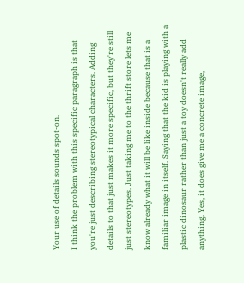Your use of details sounds spot-on.
I think the problem with this specific paragraph is that you're just describing stereotypical characters. Adding details to that just makes it more specific, but they're still just stereotypes. Just taking me to the thrift store lets me know already what it will be like inside because that is a familiar image in itself. Saying that the kid is playing with a plastic dinosaur rather than just a toy doesn't really add anything. Yes, it does give me a concrete image,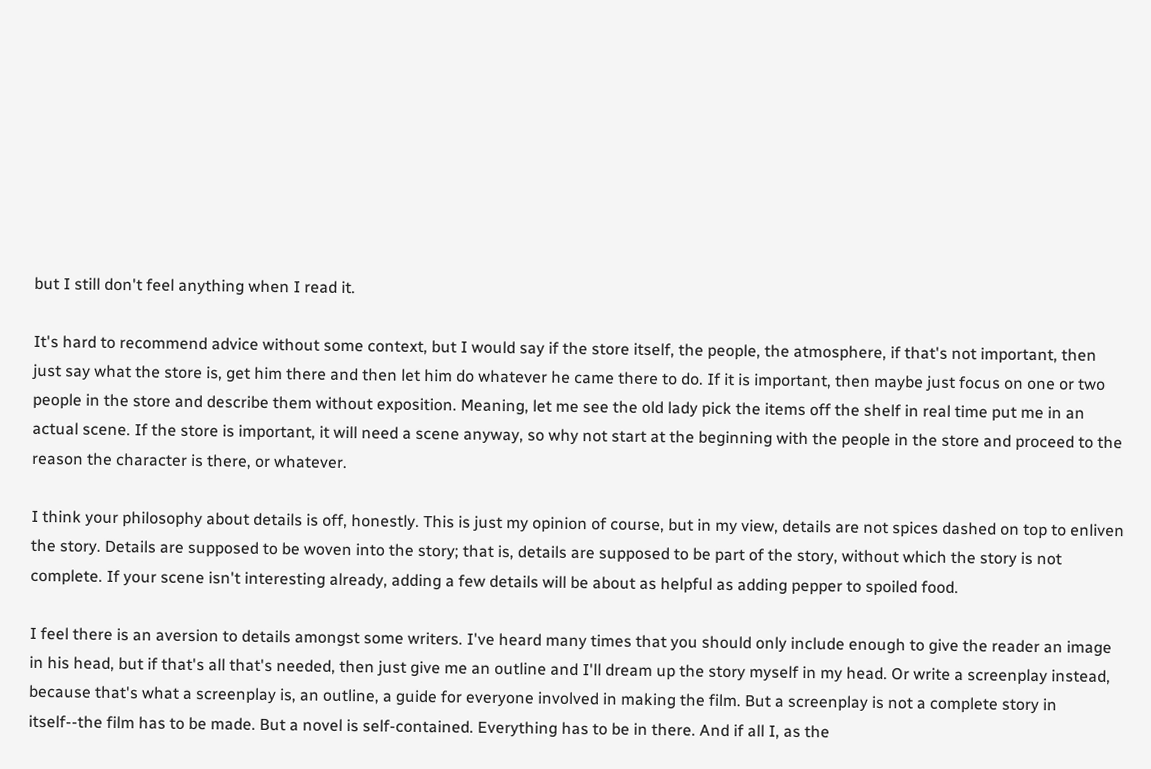but I still don't feel anything when I read it.

It's hard to recommend advice without some context, but I would say if the store itself, the people, the atmosphere, if that's not important, then just say what the store is, get him there and then let him do whatever he came there to do. If it is important, then maybe just focus on one or two people in the store and describe them without exposition. Meaning, let me see the old lady pick the items off the shelf in real time put me in an actual scene. If the store is important, it will need a scene anyway, so why not start at the beginning with the people in the store and proceed to the reason the character is there, or whatever.

I think your philosophy about details is off, honestly. This is just my opinion of course, but in my view, details are not spices dashed on top to enliven the story. Details are supposed to be woven into the story; that is, details are supposed to be part of the story, without which the story is not complete. If your scene isn't interesting already, adding a few details will be about as helpful as adding pepper to spoiled food.

I feel there is an aversion to details amongst some writers. I've heard many times that you should only include enough to give the reader an image in his head, but if that's all that's needed, then just give me an outline and I'll dream up the story myself in my head. Or write a screenplay instead, because that's what a screenplay is, an outline, a guide for everyone involved in making the film. But a screenplay is not a complete story in itself--the film has to be made. But a novel is self-contained. Everything has to be in there. And if all I, as the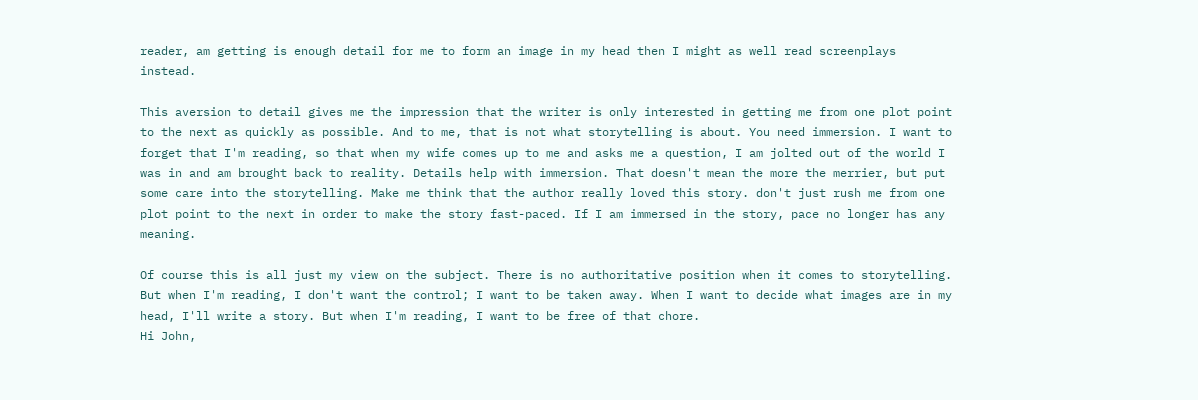reader, am getting is enough detail for me to form an image in my head then I might as well read screenplays instead.

This aversion to detail gives me the impression that the writer is only interested in getting me from one plot point to the next as quickly as possible. And to me, that is not what storytelling is about. You need immersion. I want to forget that I'm reading, so that when my wife comes up to me and asks me a question, I am jolted out of the world I was in and am brought back to reality. Details help with immersion. That doesn't mean the more the merrier, but put some care into the storytelling. Make me think that the author really loved this story. don't just rush me from one plot point to the next in order to make the story fast-paced. If I am immersed in the story, pace no longer has any meaning.

Of course this is all just my view on the subject. There is no authoritative position when it comes to storytelling. But when I'm reading, I don't want the control; I want to be taken away. When I want to decide what images are in my head, I'll write a story. But when I'm reading, I want to be free of that chore.
Hi John,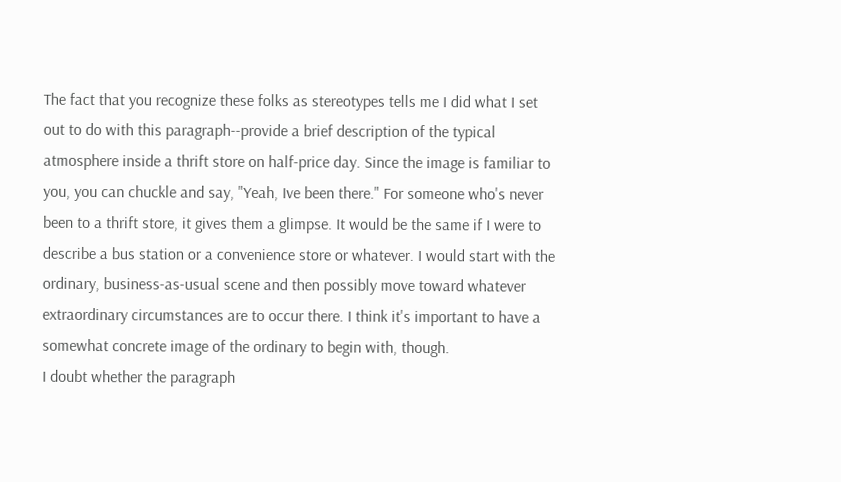The fact that you recognize these folks as stereotypes tells me I did what I set out to do with this paragraph--provide a brief description of the typical atmosphere inside a thrift store on half-price day. Since the image is familiar to you, you can chuckle and say, "Yeah, Ive been there." For someone who's never been to a thrift store, it gives them a glimpse. It would be the same if I were to describe a bus station or a convenience store or whatever. I would start with the ordinary, business-as-usual scene and then possibly move toward whatever extraordinary circumstances are to occur there. I think it's important to have a somewhat concrete image of the ordinary to begin with, though.
I doubt whether the paragraph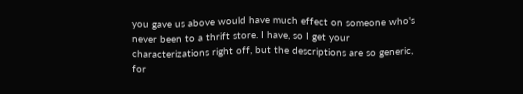you gave us above would have much effect on someone who's never been to a thrift store. I have, so I get your characterizations right off, but the descriptions are so generic, for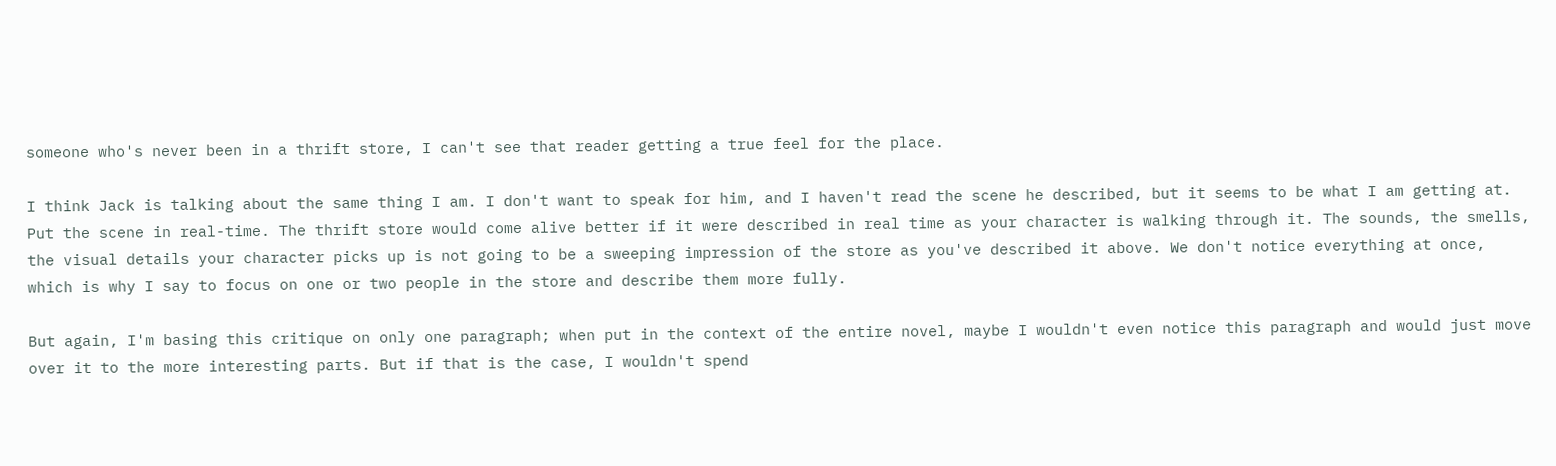someone who's never been in a thrift store, I can't see that reader getting a true feel for the place.

I think Jack is talking about the same thing I am. I don't want to speak for him, and I haven't read the scene he described, but it seems to be what I am getting at. Put the scene in real-time. The thrift store would come alive better if it were described in real time as your character is walking through it. The sounds, the smells, the visual details your character picks up is not going to be a sweeping impression of the store as you've described it above. We don't notice everything at once, which is why I say to focus on one or two people in the store and describe them more fully.

But again, I'm basing this critique on only one paragraph; when put in the context of the entire novel, maybe I wouldn't even notice this paragraph and would just move over it to the more interesting parts. But if that is the case, I wouldn't spend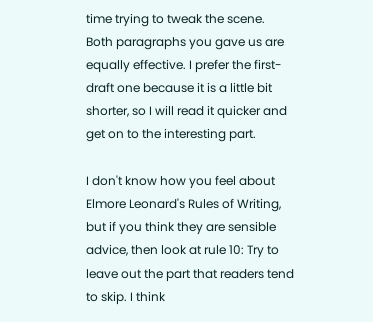time trying to tweak the scene. Both paragraphs you gave us are equally effective. I prefer the first-draft one because it is a little bit shorter, so I will read it quicker and get on to the interesting part.

I don't know how you feel about Elmore Leonard's Rules of Writing, but if you think they are sensible advice, then look at rule 10: Try to leave out the part that readers tend to skip. I think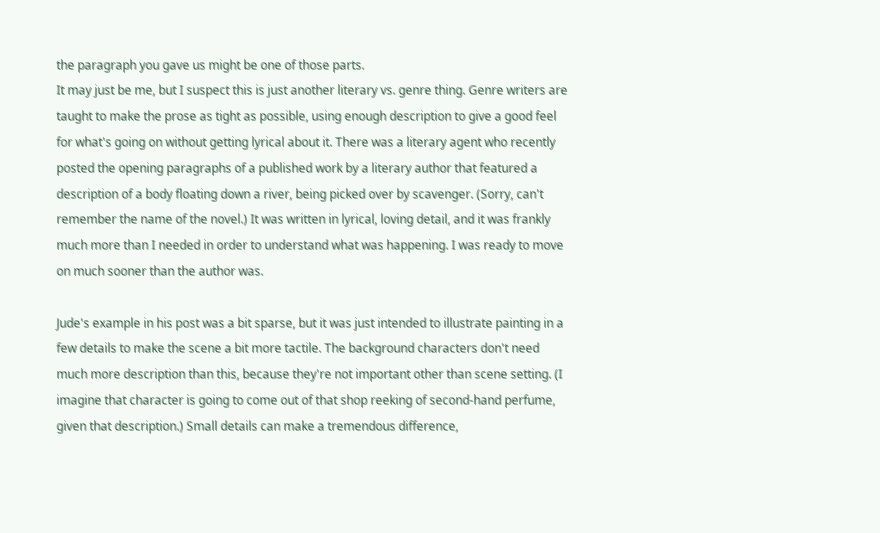the paragraph you gave us might be one of those parts.
It may just be me, but I suspect this is just another literary vs. genre thing. Genre writers are taught to make the prose as tight as possible, using enough description to give a good feel for what's going on without getting lyrical about it. There was a literary agent who recently posted the opening paragraphs of a published work by a literary author that featured a description of a body floating down a river, being picked over by scavenger. (Sorry, can't remember the name of the novel.) It was written in lyrical, loving detail, and it was frankly much more than I needed in order to understand what was happening. I was ready to move on much sooner than the author was.

Jude's example in his post was a bit sparse, but it was just intended to illustrate painting in a few details to make the scene a bit more tactile. The background characters don't need much more description than this, because they're not important other than scene setting. (I imagine that character is going to come out of that shop reeking of second-hand perfume, given that description.) Small details can make a tremendous difference,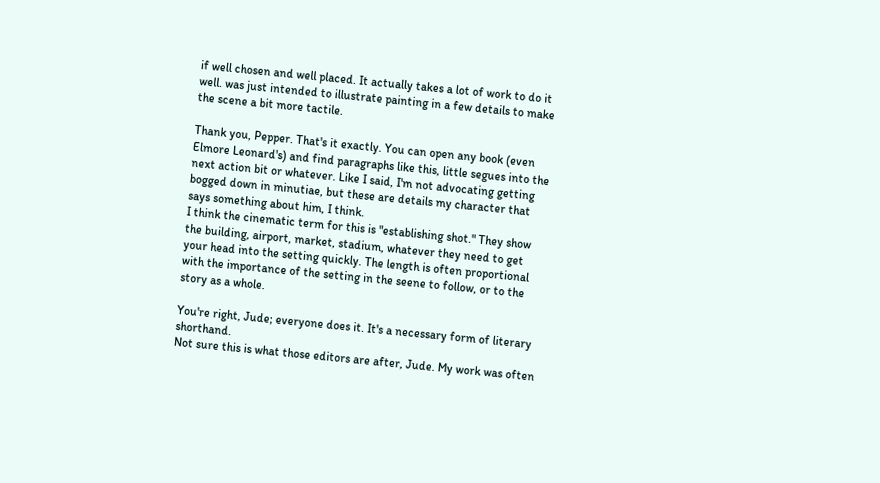if well chosen and well placed. It actually takes a lot of work to do it well. was just intended to illustrate painting in a few details to make the scene a bit more tactile.

Thank you, Pepper. That's it exactly. You can open any book (even Elmore Leonard's) and find paragraphs like this, little segues into the next action bit or whatever. Like I said, I'm not advocating getting bogged down in minutiae, but these are details my character that says something about him, I think.
I think the cinematic term for this is "establishing shot." They show the building, airport, market, stadium, whatever they need to get your head into the setting quickly. The length is often proportional with the importance of the setting in the seene to follow, or to the story as a whole.

You're right, Jude; everyone does it. It's a necessary form of literary shorthand.
Not sure this is what those editors are after, Jude. My work was often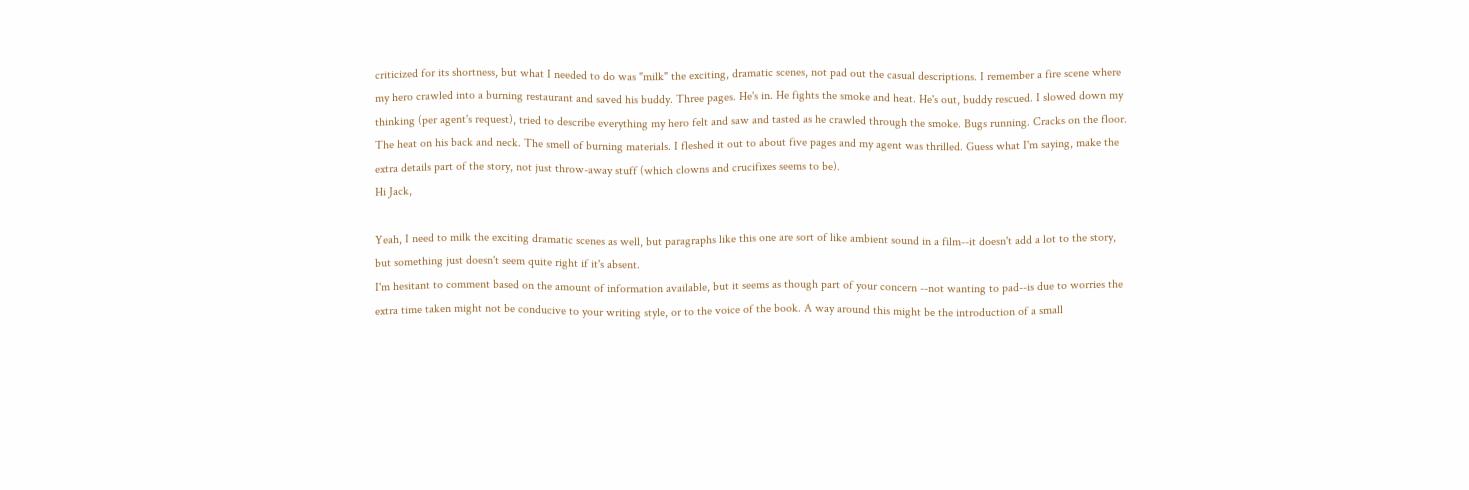criticized for its shortness, but what I needed to do was "milk" the exciting, dramatic scenes, not pad out the casual descriptions. I remember a fire scene where my hero crawled into a burning restaurant and saved his buddy. Three pages. He's in. He fights the smoke and heat. He's out, buddy rescued. I slowed down my thinking (per agent's request), tried to describe everything my hero felt and saw and tasted as he crawled through the smoke. Bugs running. Cracks on the floor. The heat on his back and neck. The smell of burning materials. I fleshed it out to about five pages and my agent was thrilled. Guess what I'm saying, make the extra details part of the story, not just throw-away stuff (which clowns and crucifixes seems to be).
Hi Jack,

Yeah, I need to milk the exciting dramatic scenes as well, but paragraphs like this one are sort of like ambient sound in a film--it doesn't add a lot to the story, but something just doesn't seem quite right if it's absent.
I'm hesitant to comment based on the amount of information available, but it seems as though part of your concern --not wanting to pad--is due to worries the extra time taken might not be conducive to your writing style, or to the voice of the book. A way around this might be the introduction of a small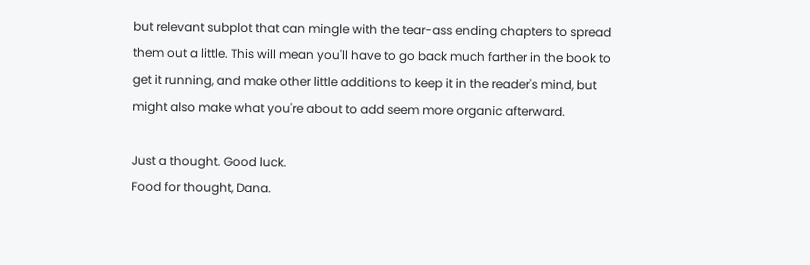but relevant subplot that can mingle with the tear-ass ending chapters to spread them out a little. This will mean you'll have to go back much farther in the book to get it running, and make other little additions to keep it in the reader's mind, but might also make what you're about to add seem more organic afterward.

Just a thought. Good luck.
Food for thought, Dana.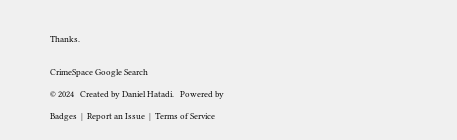Thanks.


CrimeSpace Google Search

© 2024   Created by Daniel Hatadi.   Powered by

Badges  |  Report an Issue  |  Terms of Service